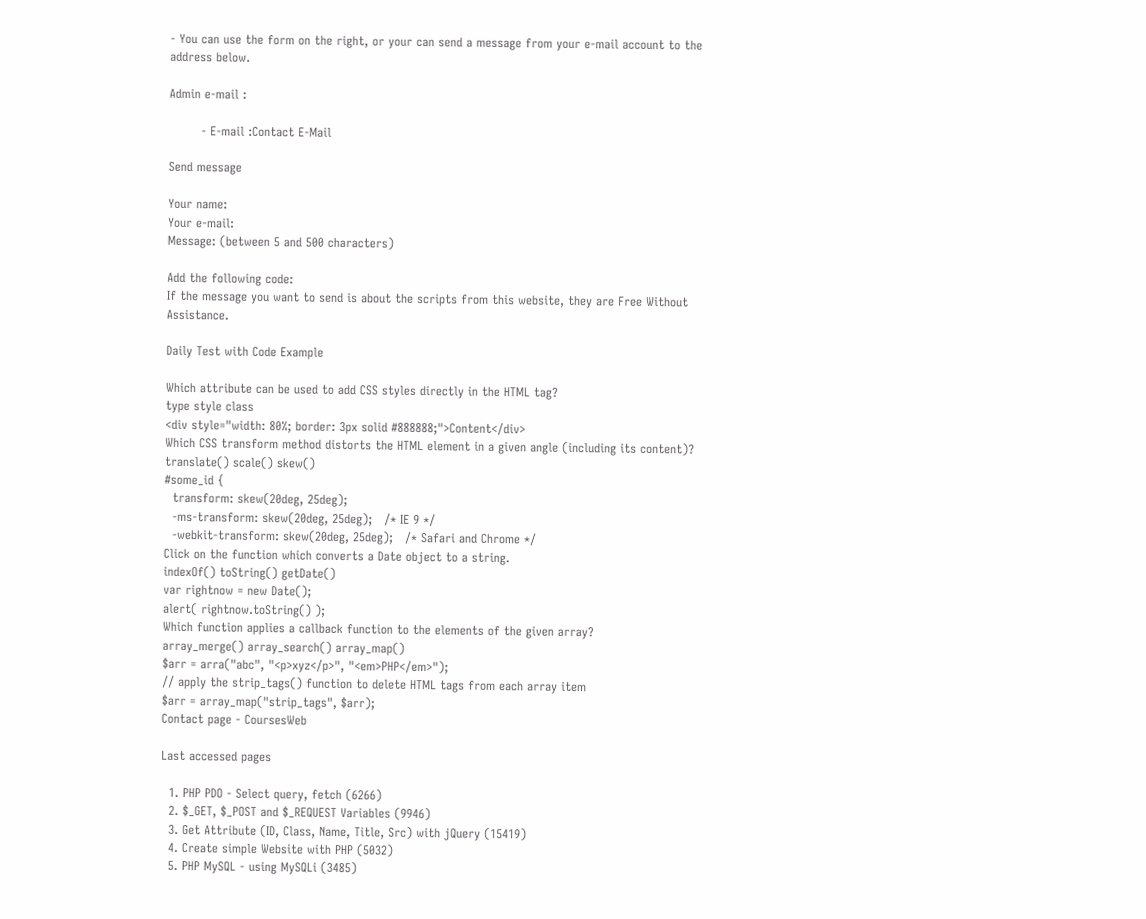- You can use the form on the right, or your can send a message from your e-mail account to the address below.

Admin e-mail :

        - E-mail :Contact E-Mail

Send message

Your name:
Your e-mail:
Message: (between 5 and 500 characters)

Add the following code:
If the message you want to send is about the scripts from this website, they are Free Without Assistance.

Daily Test with Code Example

Which attribute can be used to add CSS styles directly in the HTML tag?
type style class
<div style="width: 80%; border: 3px solid #888888;">Content</div>
Which CSS transform method distorts the HTML element in a given angle (including its content)?
translate() scale() skew()
#some_id {
  transform: skew(20deg, 25deg);
  -ms-transform: skew(20deg, 25deg);   /* IE 9 */
  -webkit-transform: skew(20deg, 25deg);   /* Safari and Chrome */
Click on the function which converts a Date object to a string.
indexOf() toString() getDate()
var rightnow = new Date();
alert( rightnow.toString() );
Which function applies a callback function to the elements of the given array?
array_merge() array_search() array_map()
$arr = arra("abc", "<p>xyz</p>", "<em>PHP</em>");
// apply the strip_tags() function to delete HTML tags from each array item
$arr = array_map("strip_tags", $arr);
Contact page - CoursesWeb

Last accessed pages

  1. PHP PDO - Select query, fetch (6266)
  2. $_GET, $_POST and $_REQUEST Variables (9946)
  3. Get Attribute (ID, Class, Name, Title, Src) with jQuery (15419)
  4. Create simple Website with PHP (5032)
  5. PHP MySQL - using MySQLi (3485)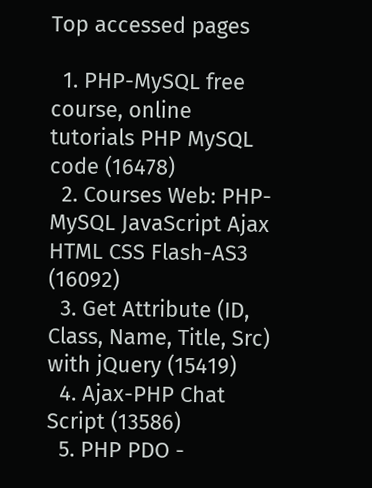Top accessed pages

  1. PHP-MySQL free course, online tutorials PHP MySQL code (16478)
  2. Courses Web: PHP-MySQL JavaScript Ajax HTML CSS Flash-AS3 (16092)
  3. Get Attribute (ID, Class, Name, Title, Src) with jQuery (15419)
  4. Ajax-PHP Chat Script (13586)
  5. PHP PDO -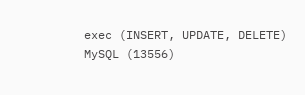exec (INSERT, UPDATE, DELETE) MySQL (13556)